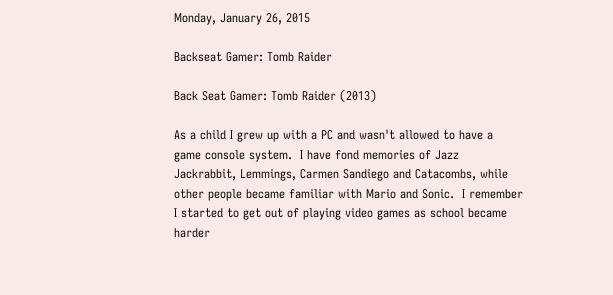Monday, January 26, 2015

Backseat Gamer: Tomb Raider

Back Seat Gamer: Tomb Raider (2013)

As a child I grew up with a PC and wasn't allowed to have a game console system.  I have fond memories of Jazz Jackrabbit, Lemmings, Carmen Sandiego and Catacombs, while other people became familiar with Mario and Sonic.  I remember I started to get out of playing video games as school became harder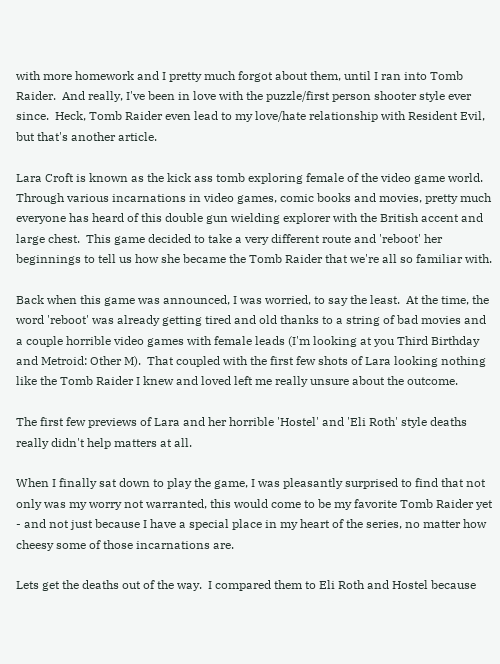with more homework and I pretty much forgot about them, until I ran into Tomb Raider.  And really, I've been in love with the puzzle/first person shooter style ever since.  Heck, Tomb Raider even lead to my love/hate relationship with Resident Evil, but that's another article.

Lara Croft is known as the kick ass tomb exploring female of the video game world.  Through various incarnations in video games, comic books and movies, pretty much everyone has heard of this double gun wielding explorer with the British accent and large chest.  This game decided to take a very different route and 'reboot' her beginnings to tell us how she became the Tomb Raider that we're all so familiar with.

Back when this game was announced, I was worried, to say the least.  At the time, the word 'reboot' was already getting tired and old thanks to a string of bad movies and a couple horrible video games with female leads (I'm looking at you Third Birthday and Metroid: Other M).  That coupled with the first few shots of Lara looking nothing like the Tomb Raider I knew and loved left me really unsure about the outcome.

The first few previews of Lara and her horrible 'Hostel' and 'Eli Roth' style deaths really didn't help matters at all.

When I finally sat down to play the game, I was pleasantly surprised to find that not only was my worry not warranted, this would come to be my favorite Tomb Raider yet - and not just because I have a special place in my heart of the series, no matter how cheesy some of those incarnations are.

Lets get the deaths out of the way.  I compared them to Eli Roth and Hostel because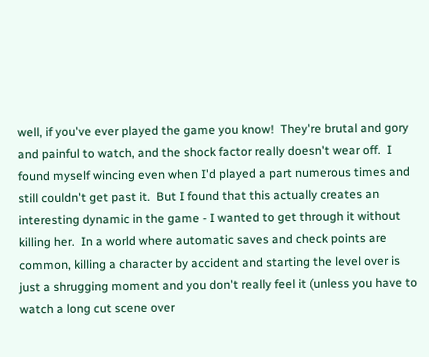well, if you've ever played the game you know!  They're brutal and gory and painful to watch, and the shock factor really doesn't wear off.  I found myself wincing even when I'd played a part numerous times and still couldn't get past it.  But I found that this actually creates an interesting dynamic in the game - I wanted to get through it without killing her.  In a world where automatic saves and check points are common, killing a character by accident and starting the level over is just a shrugging moment and you don't really feel it (unless you have to watch a long cut scene over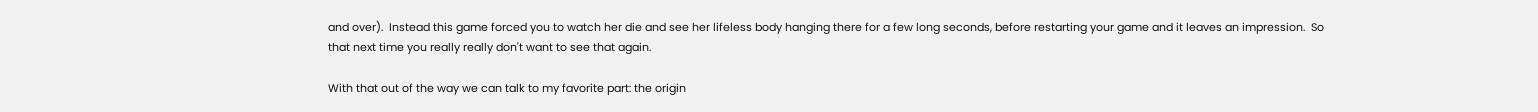and over).  Instead this game forced you to watch her die and see her lifeless body hanging there for a few long seconds, before restarting your game and it leaves an impression.  So that next time you really really don't want to see that again.

With that out of the way we can talk to my favorite part: the origin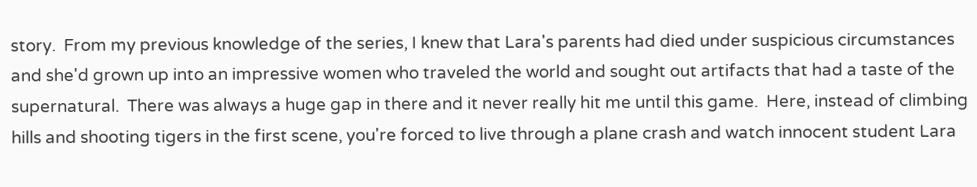story.  From my previous knowledge of the series, I knew that Lara's parents had died under suspicious circumstances and she'd grown up into an impressive women who traveled the world and sought out artifacts that had a taste of the supernatural.  There was always a huge gap in there and it never really hit me until this game.  Here, instead of climbing hills and shooting tigers in the first scene, you're forced to live through a plane crash and watch innocent student Lara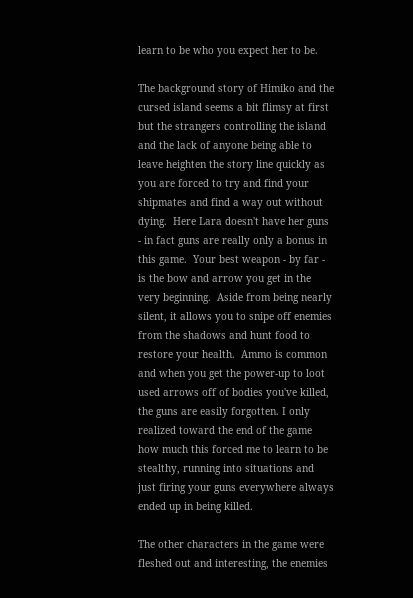learn to be who you expect her to be.

The background story of Himiko and the cursed island seems a bit flimsy at first but the strangers controlling the island and the lack of anyone being able to leave heighten the story line quickly as you are forced to try and find your shipmates and find a way out without dying.  Here Lara doesn't have her guns - in fact guns are really only a bonus in this game.  Your best weapon - by far - is the bow and arrow you get in the very beginning.  Aside from being nearly silent, it allows you to snipe off enemies from the shadows and hunt food to restore your health.  Ammo is common and when you get the power-up to loot used arrows off of bodies you've killed, the guns are easily forgotten. I only realized toward the end of the game how much this forced me to learn to be stealthy, running into situations and just firing your guns everywhere always ended up in being killed.

The other characters in the game were fleshed out and interesting, the enemies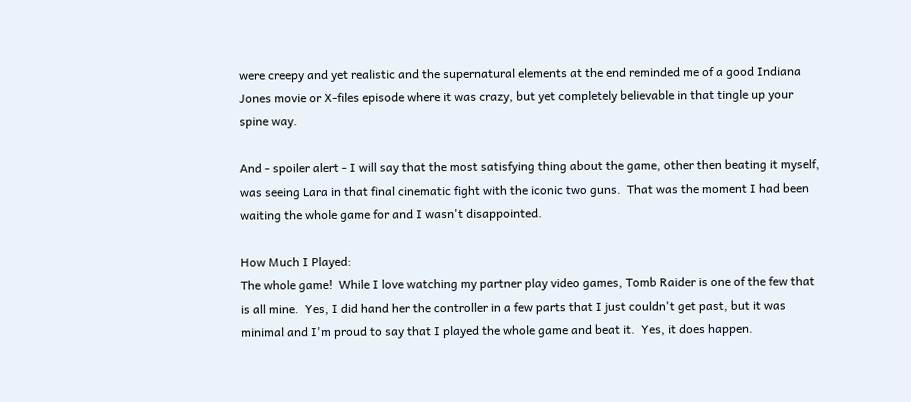were creepy and yet realistic and the supernatural elements at the end reminded me of a good Indiana Jones movie or X-files episode where it was crazy, but yet completely believable in that tingle up your spine way.

And - spoiler alert - I will say that the most satisfying thing about the game, other then beating it myself, was seeing Lara in that final cinematic fight with the iconic two guns.  That was the moment I had been waiting the whole game for and I wasn't disappointed.

How Much I Played:
The whole game!  While I love watching my partner play video games, Tomb Raider is one of the few that is all mine.  Yes, I did hand her the controller in a few parts that I just couldn't get past, but it was minimal and I'm proud to say that I played the whole game and beat it.  Yes, it does happen.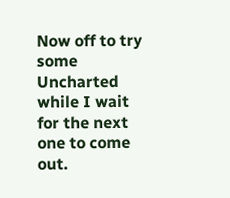Now off to try some Uncharted while I wait for the next one to come out.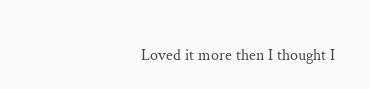Loved it more then I thought I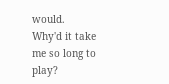would.  Why'd it take me so long to play?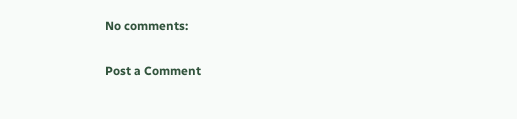No comments:

Post a Comment